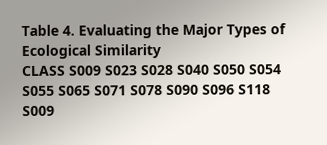Table 4. Evaluating the Major Types of Ecological Similarity
CLASS S009 S023 S028 S040 S050 S054 S055 S065 S071 S078 S090 S096 S118
S009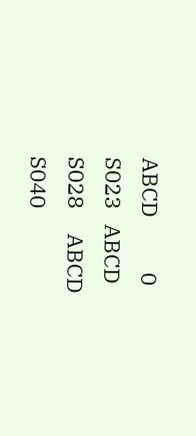ABCD           0
S023   ABCD
S028     ABCD
S040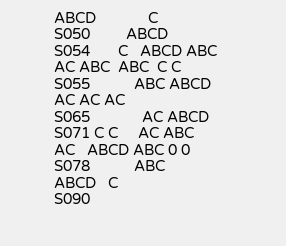ABCD             C
S050         ABCD
S054       C   ABCD ABC AC ABC  ABC  C C
S055           ABC ABCD AC AC AC
S065             AC ABCD
S071 C C     AC ABC  AC   ABCD ABC 0 0
S078           ABC       ABCD   C
S090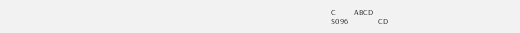C         ABCD
S096               CD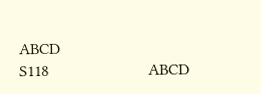ABCD
S118                         ABCD